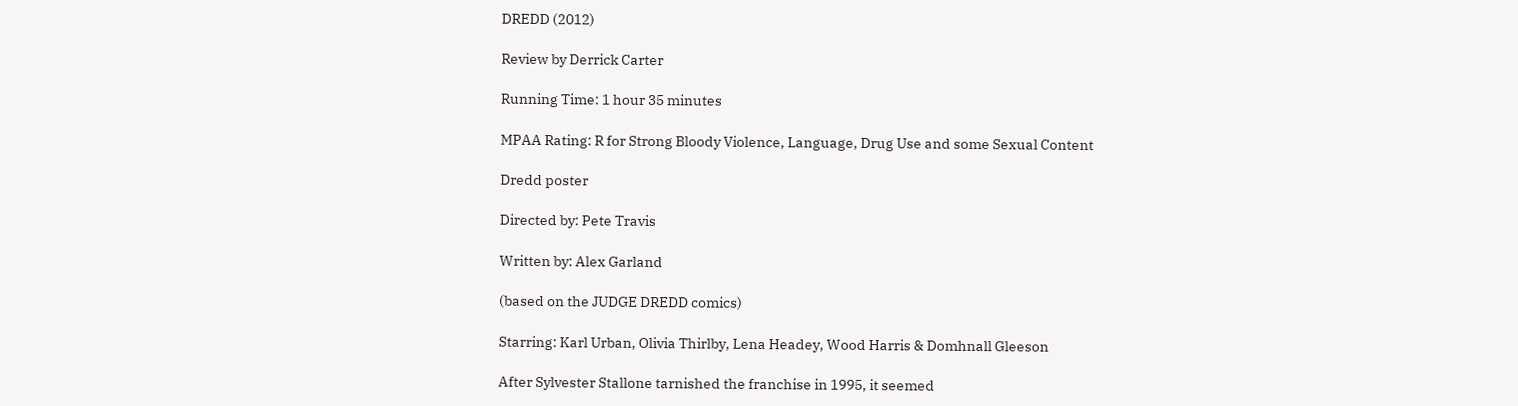DREDD (2012)

Review by Derrick Carter

Running Time: 1 hour 35 minutes

MPAA Rating: R for Strong Bloody Violence, Language, Drug Use and some Sexual Content

Dredd poster

Directed by: Pete Travis

Written by: Alex Garland

(based on the JUDGE DREDD comics)

Starring: Karl Urban, Olivia Thirlby, Lena Headey, Wood Harris & Domhnall Gleeson

After Sylvester Stallone tarnished the franchise in 1995, it seemed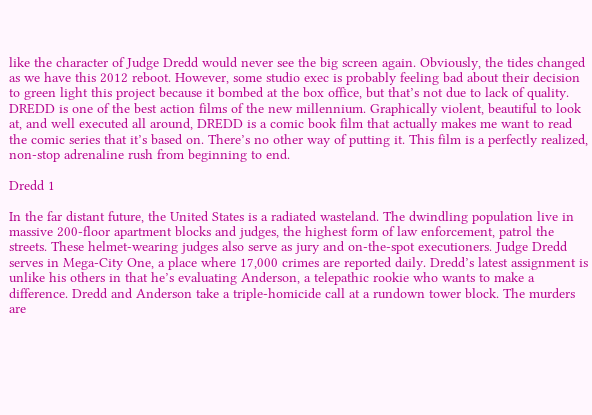like the character of Judge Dredd would never see the big screen again. Obviously, the tides changed as we have this 2012 reboot. However, some studio exec is probably feeling bad about their decision to green light this project because it bombed at the box office, but that’s not due to lack of quality. DREDD is one of the best action films of the new millennium. Graphically violent, beautiful to look at, and well executed all around, DREDD is a comic book film that actually makes me want to read the comic series that it’s based on. There’s no other way of putting it. This film is a perfectly realized, non-stop adrenaline rush from beginning to end.

Dredd 1

In the far distant future, the United States is a radiated wasteland. The dwindling population live in massive 200-floor apartment blocks and judges, the highest form of law enforcement, patrol the streets. These helmet-wearing judges also serve as jury and on-the-spot executioners. Judge Dredd serves in Mega-City One, a place where 17,000 crimes are reported daily. Dredd’s latest assignment is unlike his others in that he’s evaluating Anderson, a telepathic rookie who wants to make a difference. Dredd and Anderson take a triple-homicide call at a rundown tower block. The murders are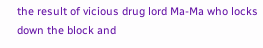the result of vicious drug lord Ma-Ma who locks down the block and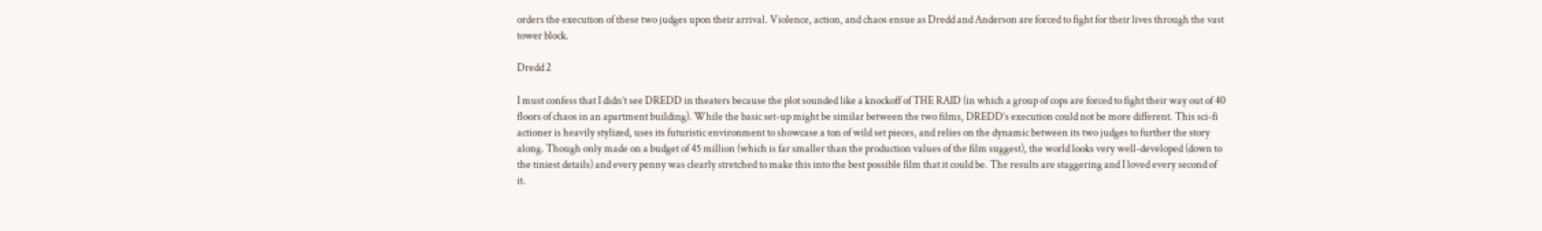orders the execution of these two judges upon their arrival. Violence, action, and chaos ensue as Dredd and Anderson are forced to fight for their lives through the vast tower block.

Dredd 2

I must confess that I didn’t see DREDD in theaters because the plot sounded like a knockoff of THE RAID (in which a group of cops are forced to fight their way out of 40 floors of chaos in an apartment building). While the basic set-up might be similar between the two films, DREDD’s execution could not be more different. This sci-fi actioner is heavily stylized, uses its futuristic environment to showcase a ton of wild set pieces, and relies on the dynamic between its two judges to further the story along. Though only made on a budget of 45 million (which is far smaller than the production values of the film suggest), the world looks very well-developed (down to the tiniest details) and every penny was clearly stretched to make this into the best possible film that it could be. The results are staggering and I loved every second of it.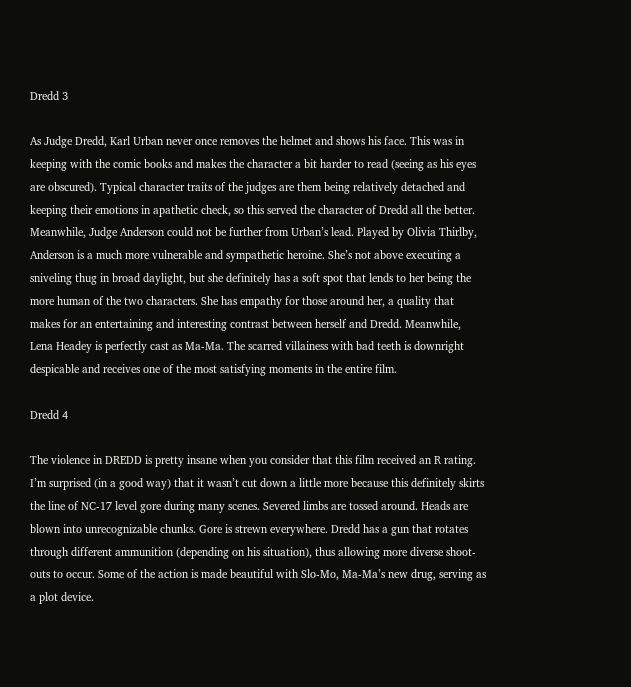Dredd 3

As Judge Dredd, Karl Urban never once removes the helmet and shows his face. This was in keeping with the comic books and makes the character a bit harder to read (seeing as his eyes are obscured). Typical character traits of the judges are them being relatively detached and keeping their emotions in apathetic check, so this served the character of Dredd all the better. Meanwhile, Judge Anderson could not be further from Urban’s lead. Played by Olivia Thirlby, Anderson is a much more vulnerable and sympathetic heroine. She’s not above executing a sniveling thug in broad daylight, but she definitely has a soft spot that lends to her being the more human of the two characters. She has empathy for those around her, a quality that makes for an entertaining and interesting contrast between herself and Dredd. Meanwhile, Lena Headey is perfectly cast as Ma-Ma. The scarred villainess with bad teeth is downright despicable and receives one of the most satisfying moments in the entire film.

Dredd 4

The violence in DREDD is pretty insane when you consider that this film received an R rating. I’m surprised (in a good way) that it wasn’t cut down a little more because this definitely skirts the line of NC-17 level gore during many scenes. Severed limbs are tossed around. Heads are blown into unrecognizable chunks. Gore is strewn everywhere. Dredd has a gun that rotates through different ammunition (depending on his situation), thus allowing more diverse shoot-outs to occur. Some of the action is made beautiful with Slo-Mo, Ma-Ma’s new drug, serving as a plot device.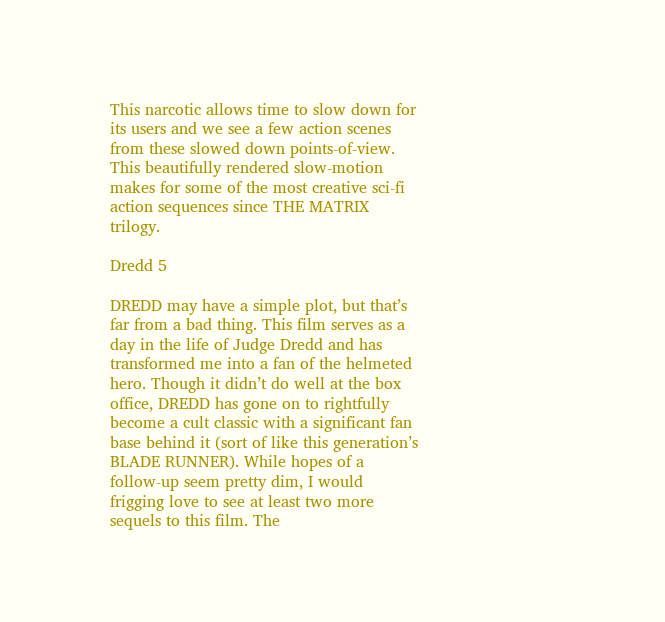This narcotic allows time to slow down for its users and we see a few action scenes from these slowed down points-of-view. This beautifully rendered slow-motion makes for some of the most creative sci-fi action sequences since THE MATRIX trilogy.

Dredd 5

DREDD may have a simple plot, but that’s far from a bad thing. This film serves as a day in the life of Judge Dredd and has transformed me into a fan of the helmeted hero. Though it didn’t do well at the box office, DREDD has gone on to rightfully become a cult classic with a significant fan base behind it (sort of like this generation’s BLADE RUNNER). While hopes of a follow-up seem pretty dim, I would frigging love to see at least two more sequels to this film. The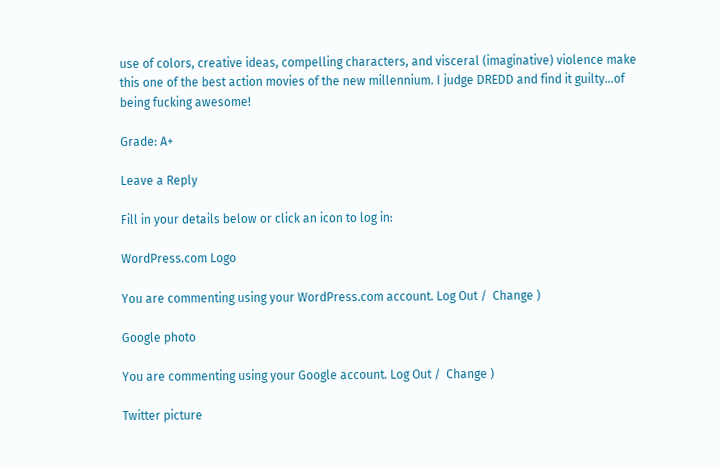use of colors, creative ideas, compelling characters, and visceral (imaginative) violence make this one of the best action movies of the new millennium. I judge DREDD and find it guilty…of being fucking awesome!

Grade: A+

Leave a Reply

Fill in your details below or click an icon to log in:

WordPress.com Logo

You are commenting using your WordPress.com account. Log Out /  Change )

Google photo

You are commenting using your Google account. Log Out /  Change )

Twitter picture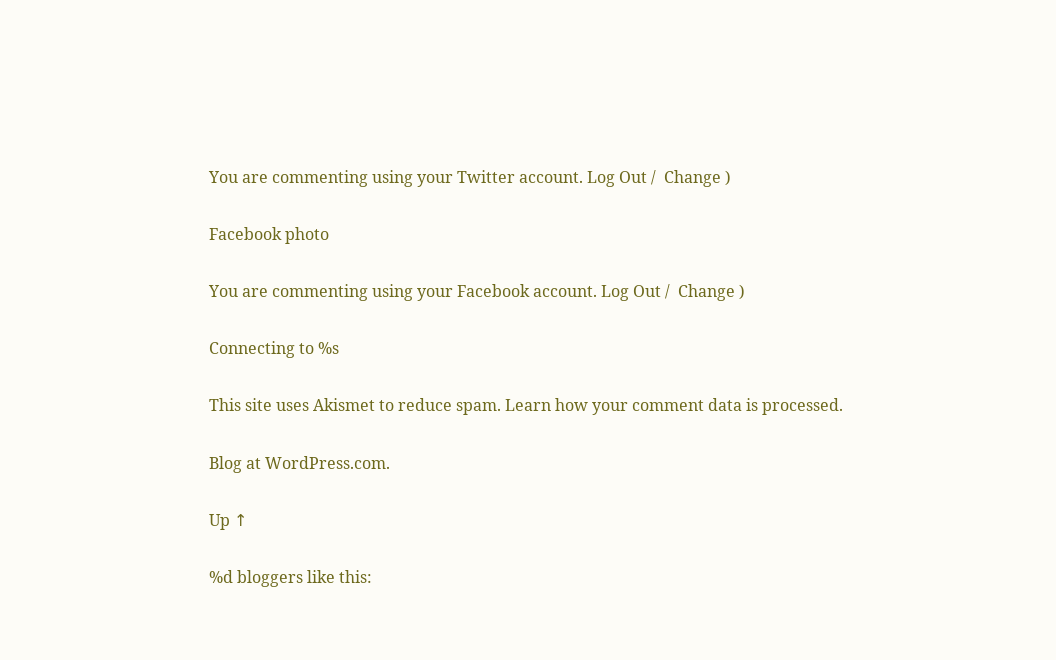You are commenting using your Twitter account. Log Out /  Change )

Facebook photo

You are commenting using your Facebook account. Log Out /  Change )

Connecting to %s

This site uses Akismet to reduce spam. Learn how your comment data is processed.

Blog at WordPress.com.

Up ↑

%d bloggers like this: